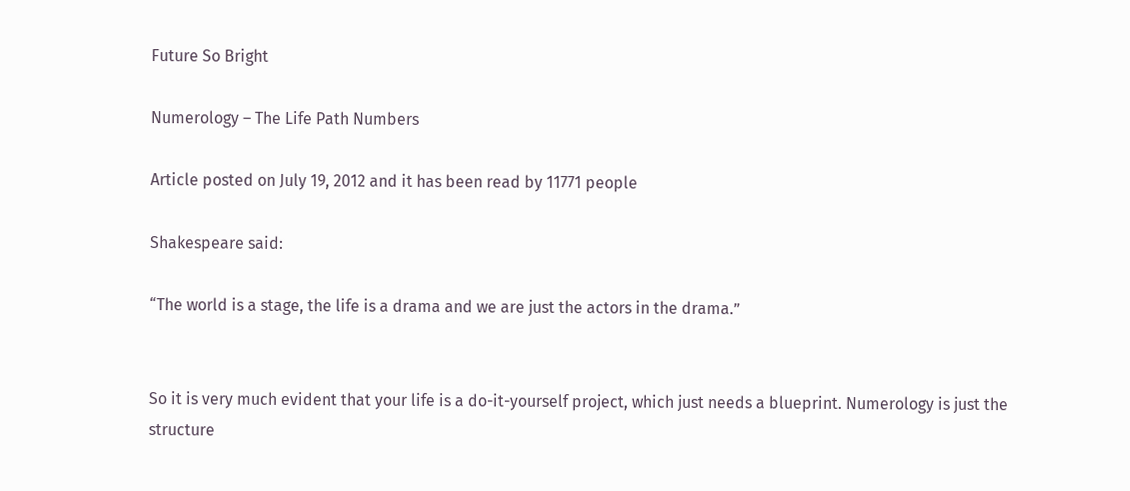Future So Bright

Numerology – The Life Path Numbers

Article posted on July 19, 2012 and it has been read by 11771 people

Shakespeare said:

“The world is a stage, the life is a drama and we are just the actors in the drama.”


So it is very much evident that your life is a do-it-yourself project, which just needs a blueprint. Numerology is just the structure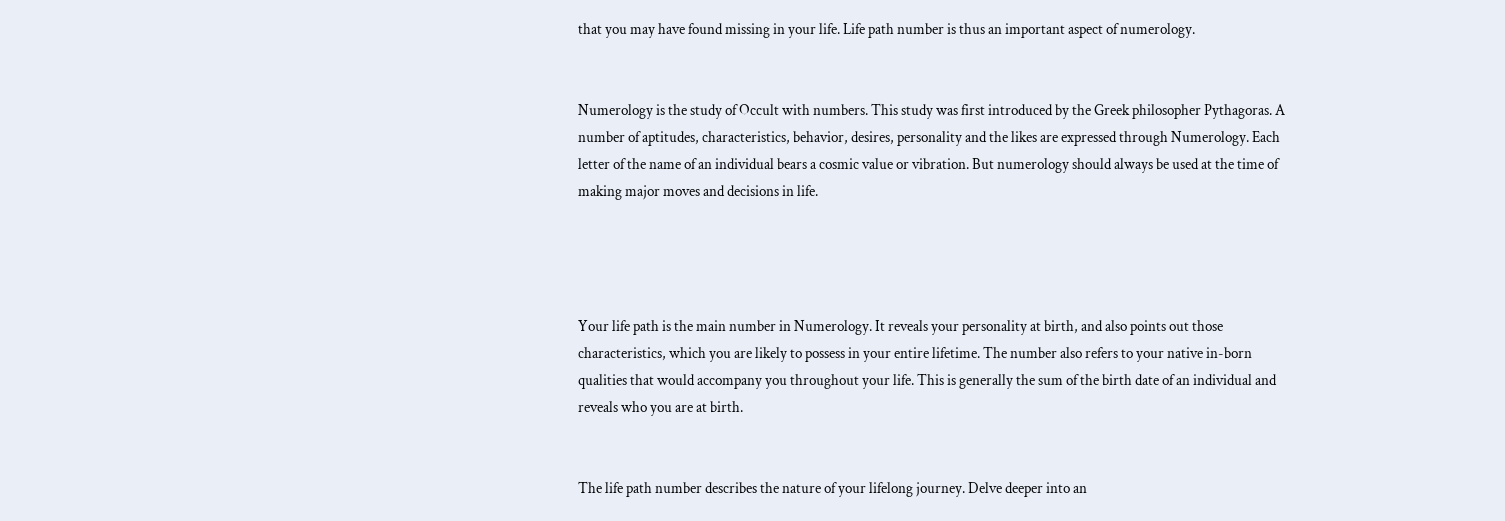that you may have found missing in your life. Life path number is thus an important aspect of numerology.


Numerology is the study of Occult with numbers. This study was first introduced by the Greek philosopher Pythagoras. A number of aptitudes, characteristics, behavior, desires, personality and the likes are expressed through Numerology. Each letter of the name of an individual bears a cosmic value or vibration. But numerology should always be used at the time of making major moves and decisions in life.




Your life path is the main number in Numerology. It reveals your personality at birth, and also points out those characteristics, which you are likely to possess in your entire lifetime. The number also refers to your native in-born qualities that would accompany you throughout your life. This is generally the sum of the birth date of an individual and reveals who you are at birth.


The life path number describes the nature of your lifelong journey. Delve deeper into an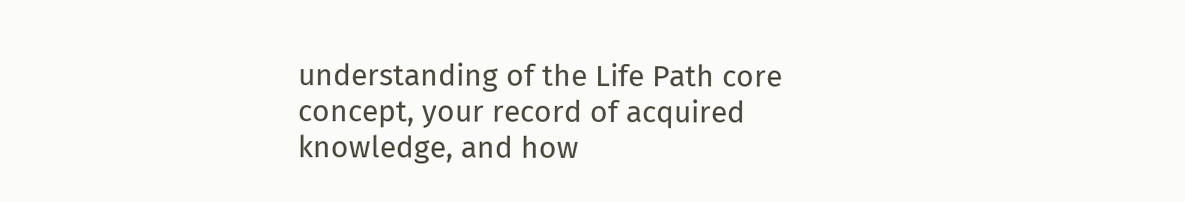understanding of the Life Path core concept, your record of acquired knowledge, and how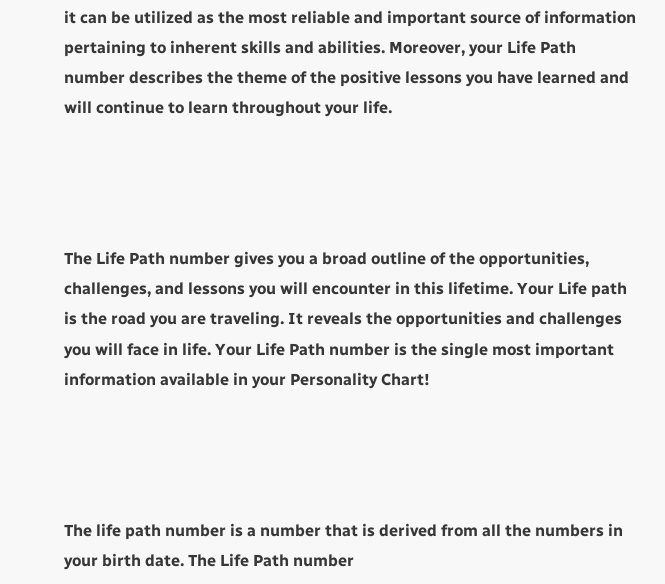it can be utilized as the most reliable and important source of information pertaining to inherent skills and abilities. Moreover, your Life Path number describes the theme of the positive lessons you have learned and will continue to learn throughout your life.




The Life Path number gives you a broad outline of the opportunities, challenges, and lessons you will encounter in this lifetime. Your Life path is the road you are traveling. It reveals the opportunities and challenges you will face in life. Your Life Path number is the single most important information available in your Personality Chart!




The life path number is a number that is derived from all the numbers in your birth date. The Life Path number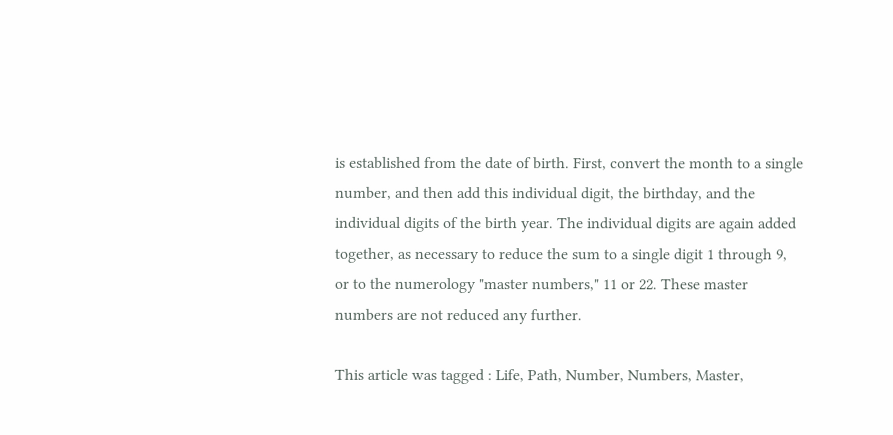is established from the date of birth. First, convert the month to a single number, and then add this individual digit, the birthday, and the individual digits of the birth year. The individual digits are again added together, as necessary to reduce the sum to a single digit 1 through 9, or to the numerology "master numbers," 11 or 22. These master numbers are not reduced any further.

This article was tagged : Life, Path, Number, Numbers, Master,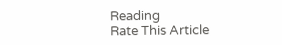Reading
Rate This Article